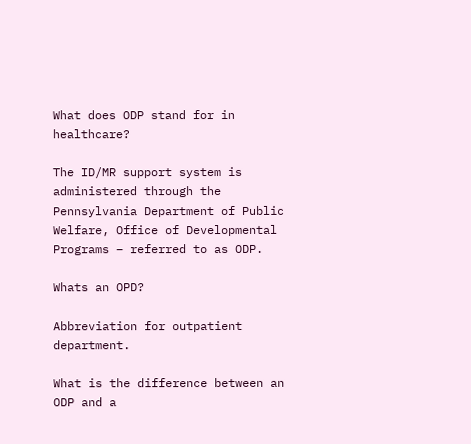What does ODP stand for in healthcare?

The ID/MR support system is administered through the Pennsylvania Department of Public Welfare, Office of Developmental Programs – referred to as ODP.

Whats an OPD?

Abbreviation for outpatient department.

What is the difference between an ODP and a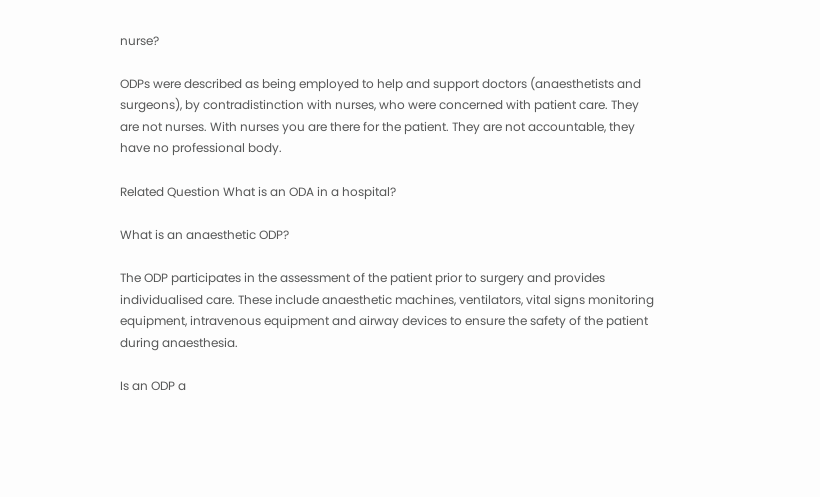nurse?

ODPs were described as being employed to help and support doctors (anaesthetists and surgeons), by contradistinction with nurses, who were concerned with patient care. They are not nurses. With nurses you are there for the patient. They are not accountable, they have no professional body.

Related Question What is an ODA in a hospital?

What is an anaesthetic ODP?

The ODP participates in the assessment of the patient prior to surgery and provides individualised care. These include anaesthetic machines, ventilators, vital signs monitoring equipment, intravenous equipment and airway devices to ensure the safety of the patient during anaesthesia.

Is an ODP a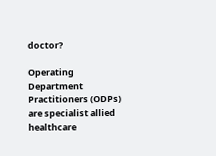doctor?

Operating Department Practitioners (ODPs) are specialist allied healthcare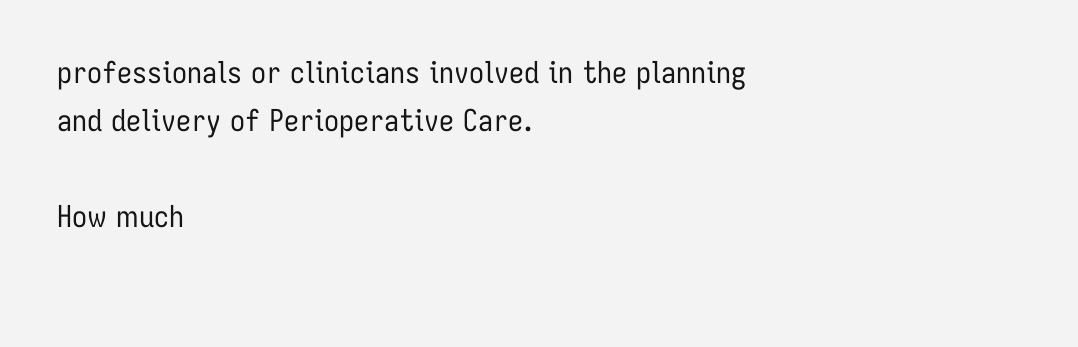professionals or clinicians involved in the planning and delivery of Perioperative Care.

How much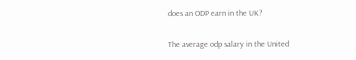does an ODP earn in the UK?

The average odp salary in the United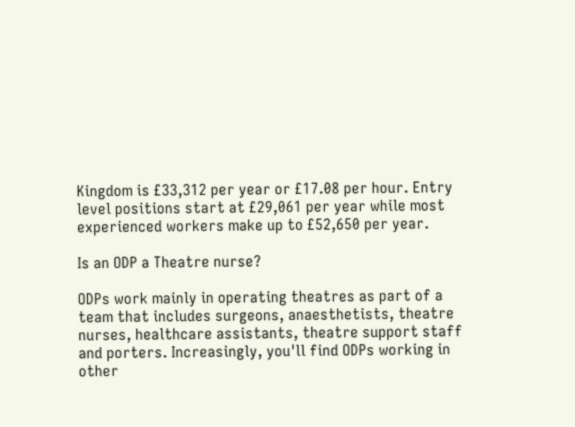Kingdom is £33,312 per year or £17.08 per hour. Entry level positions start at £29,061 per year while most experienced workers make up to £52,650 per year.

Is an ODP a Theatre nurse?

ODPs work mainly in operating theatres as part of a team that includes surgeons, anaesthetists, theatre nurses, healthcare assistants, theatre support staff and porters. Increasingly, you'll find ODPs working in other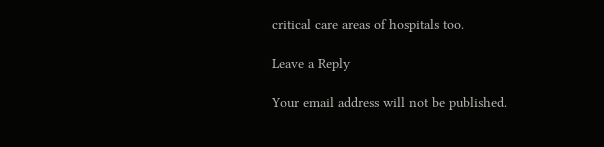critical care areas of hospitals too.

Leave a Reply

Your email address will not be published.